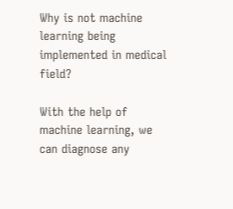Why is not machine learning being implemented in medical field?

With the help of machine learning, we can diagnose any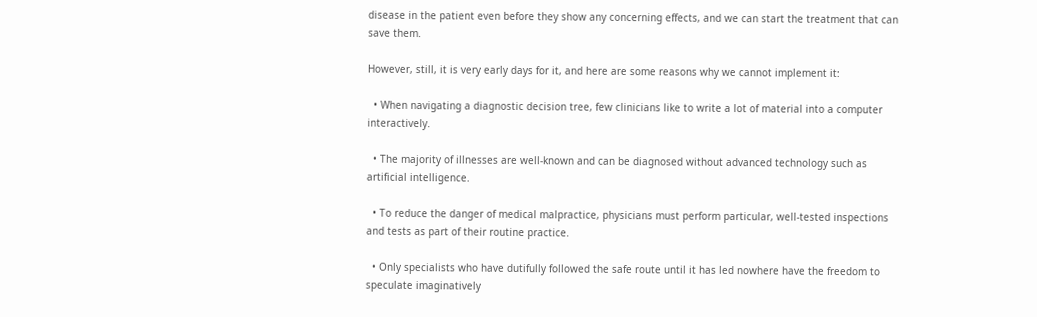disease in the patient even before they show any concerning effects, and we can start the treatment that can save them.

However, still, it is very early days for it, and here are some reasons why we cannot implement it:

  • When navigating a diagnostic decision tree, few clinicians like to write a lot of material into a computer interactively.

  • The majority of illnesses are well-known and can be diagnosed without advanced technology such as artificial intelligence.

  • To reduce the danger of medical malpractice, physicians must perform particular, well-tested inspections and tests as part of their routine practice.

  • Only specialists who have dutifully followed the safe route until it has led nowhere have the freedom to speculate imaginatively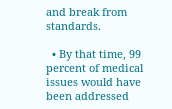and break from standards.

  • By that time, 99 percent of medical issues would have been addressed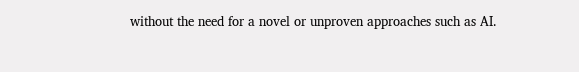without the need for a novel or unproven approaches such as AI.